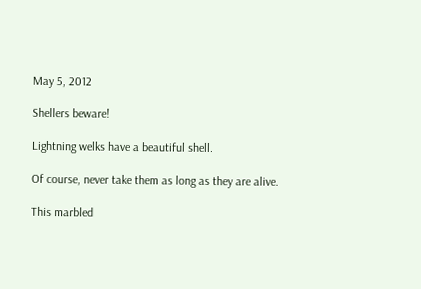May 5, 2012

Shellers beware!

Lightning welks have a beautiful shell.

Of course, never take them as long as they are alive.

This marbled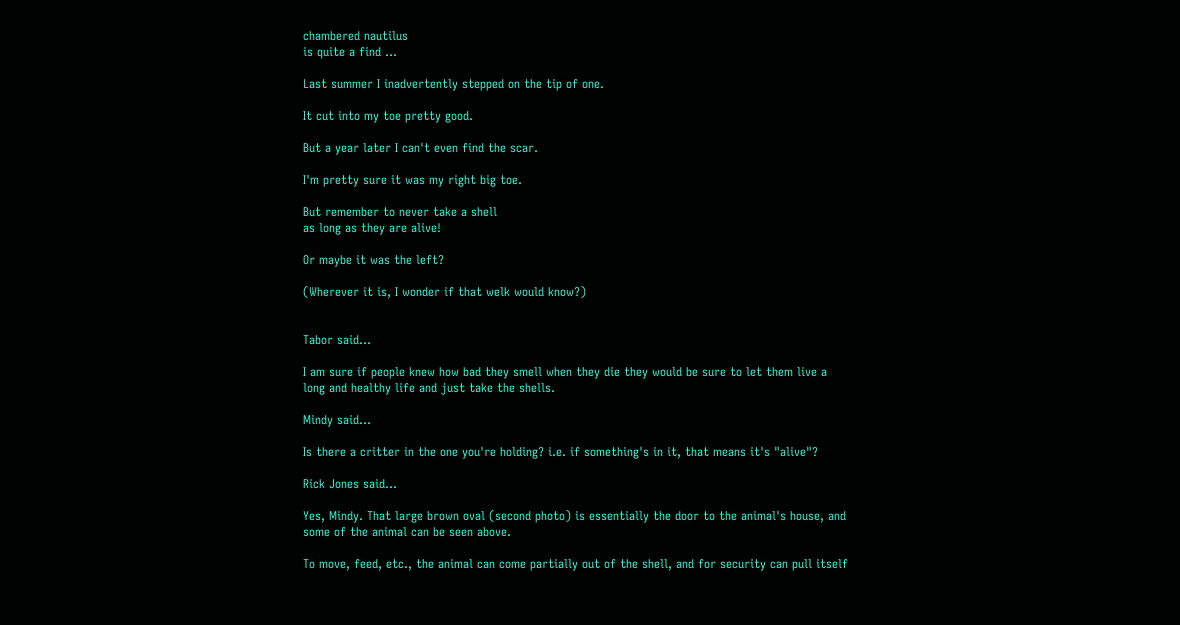chambered nautilus
is quite a find ...

Last summer I inadvertently stepped on the tip of one.

It cut into my toe pretty good.

But a year later I can't even find the scar.

I'm pretty sure it was my right big toe.

But remember to never take a shell
as long as they are alive!

Or maybe it was the left?

(Wherever it is, I wonder if that welk would know?)


Tabor said...

I am sure if people knew how bad they smell when they die they would be sure to let them live a long and healthy life and just take the shells.

Mindy said...

Is there a critter in the one you're holding? i.e. if something's in it, that means it's "alive"?

Rick Jones said...

Yes, Mindy. That large brown oval (second photo) is essentially the door to the animal's house, and some of the animal can be seen above.

To move, feed, etc., the animal can come partially out of the shell, and for security can pull itself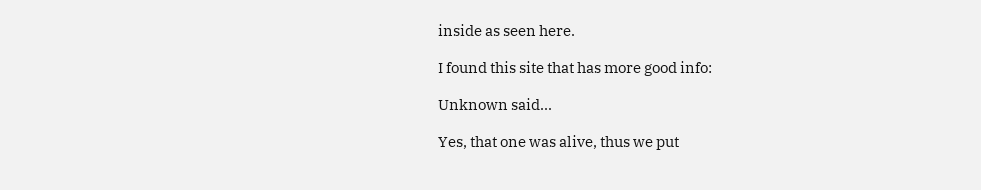inside as seen here.

I found this site that has more good info:

Unknown said...

Yes, that one was alive, thus we put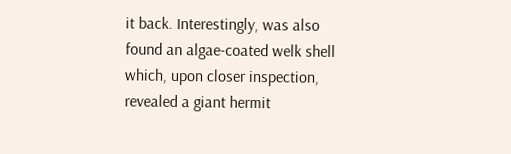it back. Interestingly, was also found an algae-coated welk shell which, upon closer inspection, revealed a giant hermit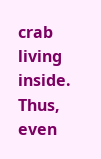crab living inside. Thus, even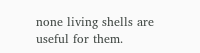none living shells are useful for them.